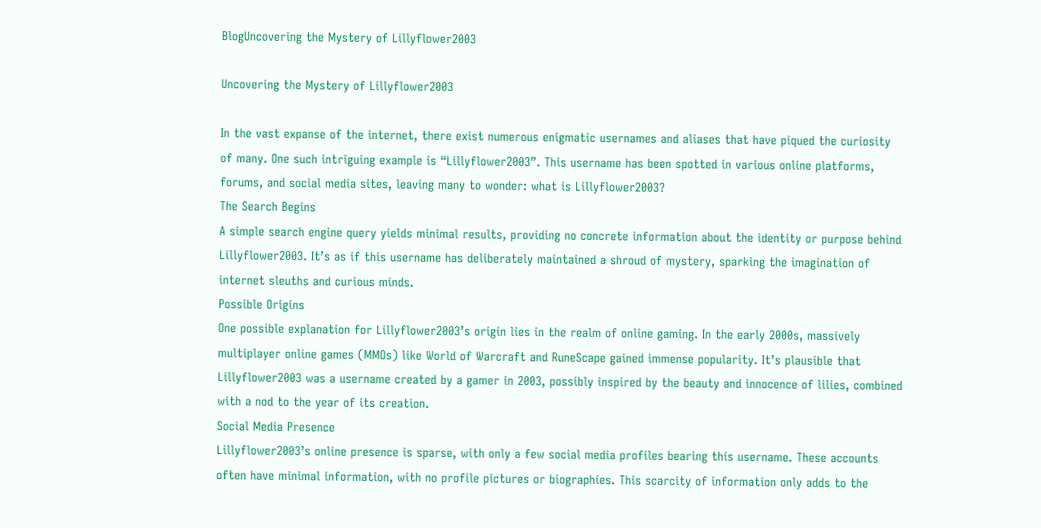BlogUncovering the Mystery of Lillyflower2003

Uncovering the Mystery of Lillyflower2003

In the vast expanse of the internet, there exist numerous enigmatic usernames and aliases that have piqued the curiosity of many. One such intriguing example is “Lillyflower2003”. This username has been spotted in various online platforms, forums, and social media sites, leaving many to wonder: what is Lillyflower2003?
The Search Begins
A simple search engine query yields minimal results, providing no concrete information about the identity or purpose behind Lillyflower2003. It’s as if this username has deliberately maintained a shroud of mystery, sparking the imagination of internet sleuths and curious minds.
Possible Origins
One possible explanation for Lillyflower2003’s origin lies in the realm of online gaming. In the early 2000s, massively multiplayer online games (MMOs) like World of Warcraft and RuneScape gained immense popularity. It’s plausible that Lillyflower2003 was a username created by a gamer in 2003, possibly inspired by the beauty and innocence of lilies, combined with a nod to the year of its creation.
Social Media Presence
Lillyflower2003’s online presence is sparse, with only a few social media profiles bearing this username. These accounts often have minimal information, with no profile pictures or biographies. This scarcity of information only adds to the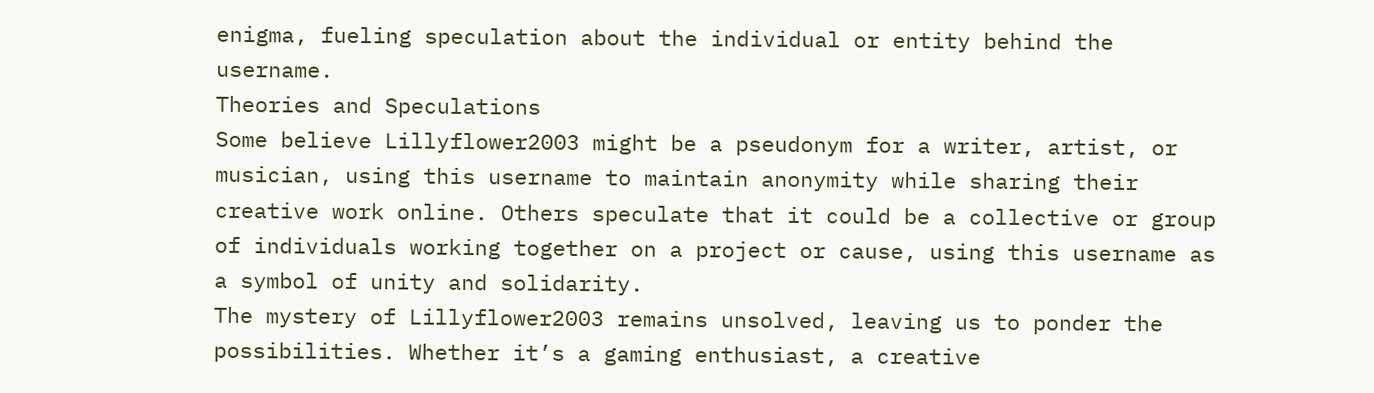enigma, fueling speculation about the individual or entity behind the username.
Theories and Speculations
Some believe Lillyflower2003 might be a pseudonym for a writer, artist, or musician, using this username to maintain anonymity while sharing their creative work online. Others speculate that it could be a collective or group of individuals working together on a project or cause, using this username as a symbol of unity and solidarity.
The mystery of Lillyflower2003 remains unsolved, leaving us to ponder the possibilities. Whether it’s a gaming enthusiast, a creative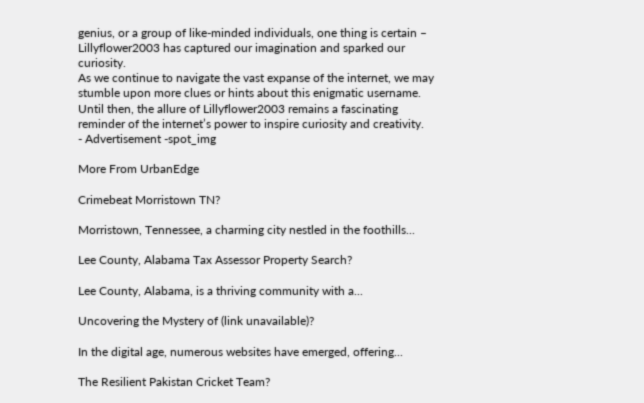genius, or a group of like-minded individuals, one thing is certain – Lillyflower2003 has captured our imagination and sparked our curiosity.
As we continue to navigate the vast expanse of the internet, we may stumble upon more clues or hints about this enigmatic username. Until then, the allure of Lillyflower2003 remains a fascinating reminder of the internet’s power to inspire curiosity and creativity.
- Advertisement -spot_img

More From UrbanEdge

Crimebeat Morristown TN?

Morristown, Tennessee, a charming city nestled in the foothills...

Lee County, Alabama Tax Assessor Property Search?

Lee County, Alabama, is a thriving community with a...

Uncovering the Mystery of (link unavailable)?

In the digital age, numerous websites have emerged, offering...

The Resilient Pakistan Cricket Team?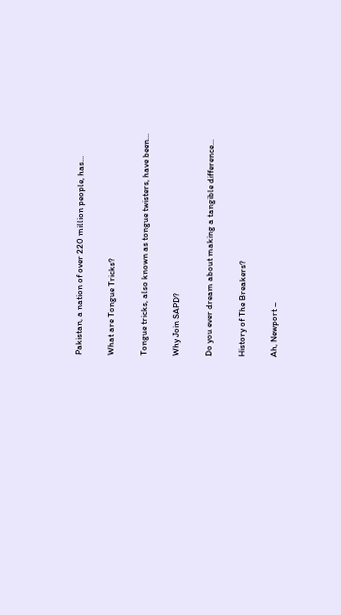Pakistan, a nation of over 220 million people, has...

What are Tongue Tricks?

Tongue tricks, also known as tongue twisters, have been...

Why Join SAPD?

Do you ever dream about making a tangible difference...

History of The Breakers?

Ah, Newport –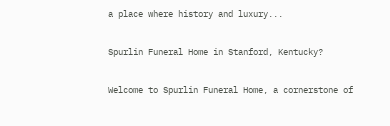a place where history and luxury...

Spurlin Funeral Home in Stanford, Kentucky?

Welcome to Spurlin Funeral Home, a cornerstone of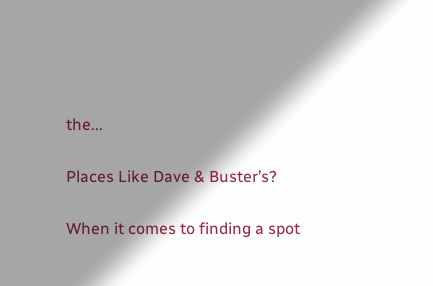the...

Places Like Dave & Buster’s?

When it comes to finding a spot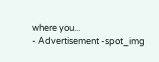where you...
- Advertisement -spot_img